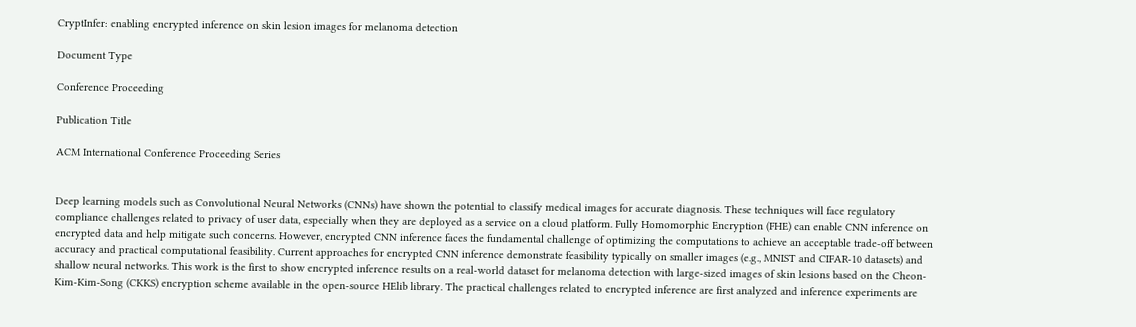CryptInfer: enabling encrypted inference on skin lesion images for melanoma detection

Document Type

Conference Proceeding

Publication Title

ACM International Conference Proceeding Series


Deep learning models such as Convolutional Neural Networks (CNNs) have shown the potential to classify medical images for accurate diagnosis. These techniques will face regulatory compliance challenges related to privacy of user data, especially when they are deployed as a service on a cloud platform. Fully Homomorphic Encryption (FHE) can enable CNN inference on encrypted data and help mitigate such concerns. However, encrypted CNN inference faces the fundamental challenge of optimizing the computations to achieve an acceptable trade-off between accuracy and practical computational feasibility. Current approaches for encrypted CNN inference demonstrate feasibility typically on smaller images (e.g., MNIST and CIFAR-10 datasets) and shallow neural networks. This work is the first to show encrypted inference results on a real-world dataset for melanoma detection with large-sized images of skin lesions based on the Cheon-Kim-Kim-Song (CKKS) encryption scheme available in the open-source HElib library. The practical challenges related to encrypted inference are first analyzed and inference experiments are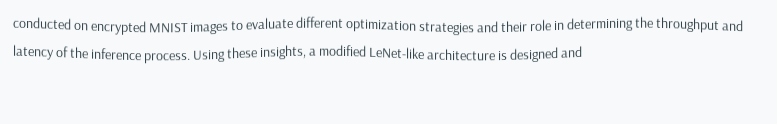conducted on encrypted MNIST images to evaluate different optimization strategies and their role in determining the throughput and latency of the inference process. Using these insights, a modified LeNet-like architecture is designed and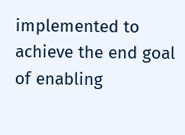implemented to achieve the end goal of enabling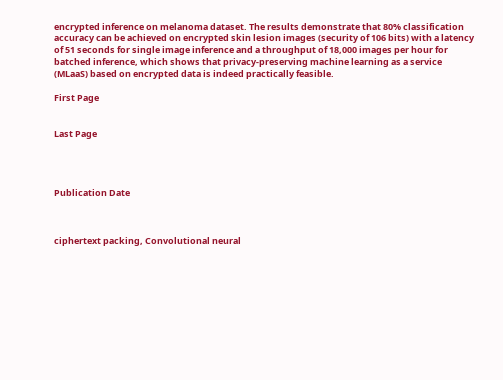encrypted inference on melanoma dataset. The results demonstrate that 80% classification accuracy can be achieved on encrypted skin lesion images (security of 106 bits) with a latency of 51 seconds for single image inference and a throughput of 18,000 images per hour for batched inference, which shows that privacy-preserving machine learning as a service (MLaaS) based on encrypted data is indeed practically feasible.

First Page


Last Page




Publication Date



ciphertext packing, Convolutional neural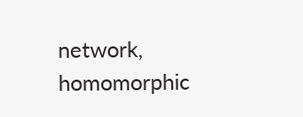network, homomorphic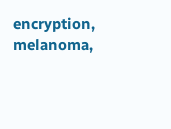encryption, melanoma,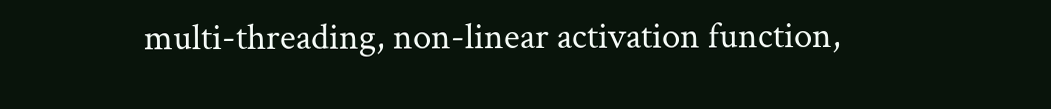multi-threading, non-linear activation function,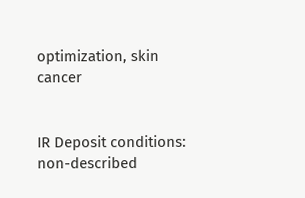optimization, skin cancer


IR Deposit conditions: non-described